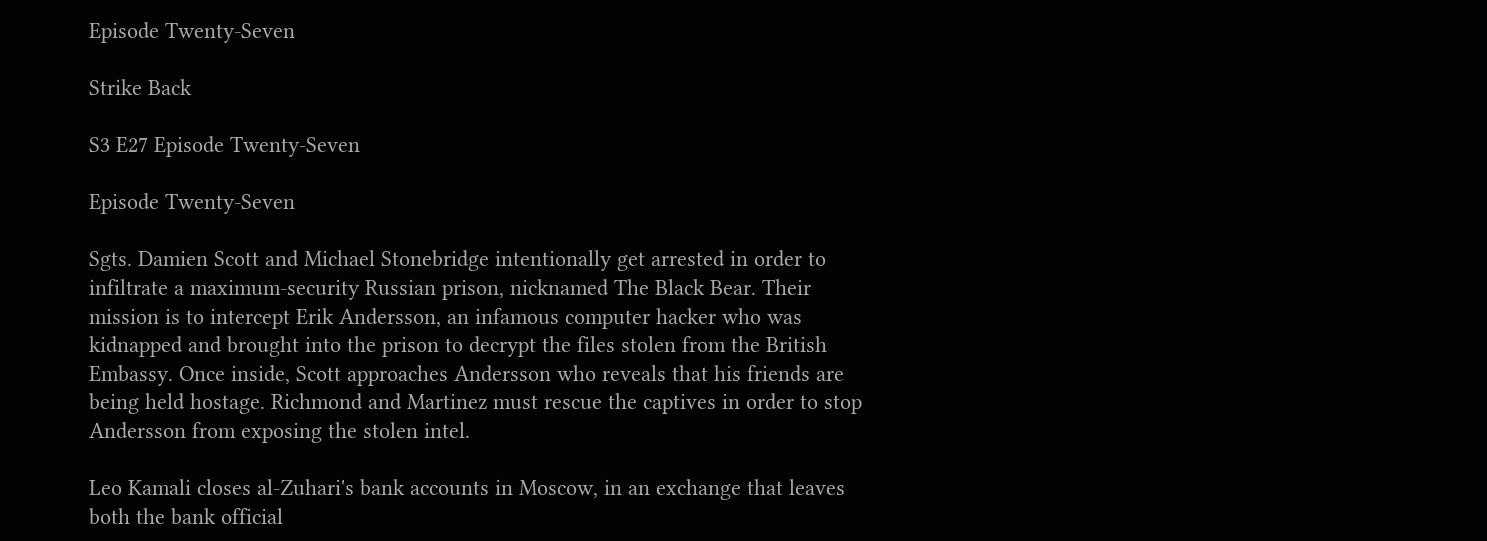Episode Twenty-Seven

Strike Back

S3 E27 Episode Twenty-Seven

Episode Twenty-Seven

Sgts. Damien Scott and Michael Stonebridge intentionally get arrested in order to infiltrate a maximum-security Russian prison, nicknamed The Black Bear. Their mission is to intercept Erik Andersson, an infamous computer hacker who was kidnapped and brought into the prison to decrypt the files stolen from the British Embassy. Once inside, Scott approaches Andersson who reveals that his friends are being held hostage. Richmond and Martinez must rescue the captives in order to stop Andersson from exposing the stolen intel.

Leo Kamali closes al-Zuhari's bank accounts in Moscow, in an exchange that leaves both the bank official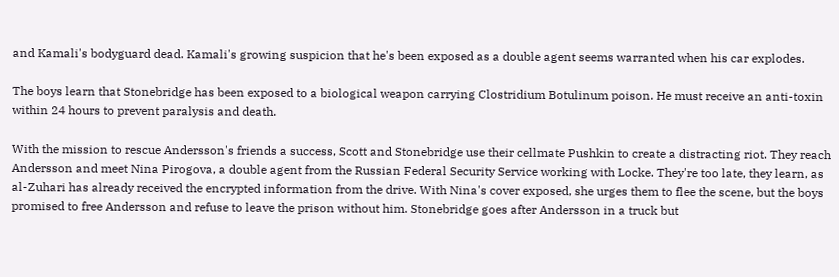and Kamali's bodyguard dead. Kamali's growing suspicion that he's been exposed as a double agent seems warranted when his car explodes.

The boys learn that Stonebridge has been exposed to a biological weapon carrying Clostridium Botulinum poison. He must receive an anti-toxin within 24 hours to prevent paralysis and death.

With the mission to rescue Andersson's friends a success, Scott and Stonebridge use their cellmate Pushkin to create a distracting riot. They reach Andersson and meet Nina Pirogova, a double agent from the Russian Federal Security Service working with Locke. They're too late, they learn, as al-Zuhari has already received the encrypted information from the drive. With Nina's cover exposed, she urges them to flee the scene, but the boys promised to free Andersson and refuse to leave the prison without him. Stonebridge goes after Andersson in a truck but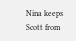Nina keeps Scott from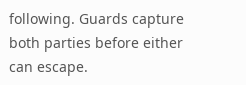following. Guards capture both parties before either can escape.